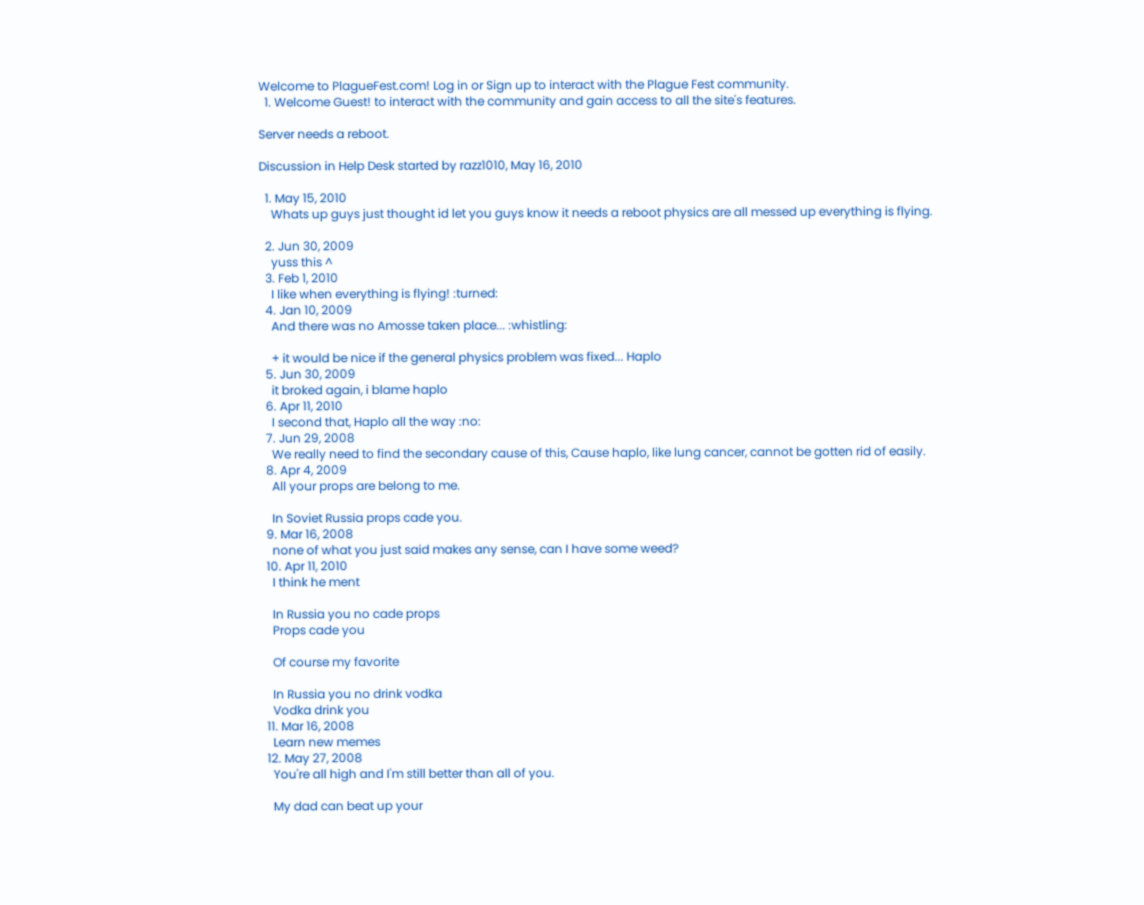Welcome to PlagueFest.com! Log in or Sign up to interact with the Plague Fest community.
  1. Welcome Guest! to interact with the community and gain access to all the site's features.

Server needs a reboot.

Discussion in Help Desk started by razz1010, May 16, 2010

  1. May 15, 2010
    Whats up guys just thought id let you guys know it needs a reboot physics are all messed up everything is flying.

  2. Jun 30, 2009
    yuss this ^
  3. Feb 1, 2010
    I like when everything is flying! :turned:
  4. Jan 10, 2009
    And there was no Amosse taken place... :whistling:

    + it would be nice if the general physics problem was fixed... Haplo
  5. Jun 30, 2009
    it broked again, i blame haplo
  6. Apr 11, 2010
    I second that, Haplo all the way :no:
  7. Jun 29, 2008
    We really need to find the secondary cause of this, Cause haplo, like lung cancer, cannot be gotten rid of easily.
  8. Apr 4, 2009
    All your props are belong to me.

    In Soviet Russia props cade you.
  9. Mar 16, 2008
    none of what you just said makes any sense, can I have some weed?
  10. Apr 11, 2010
    I think he ment

    In Russia you no cade props
    Props cade you

    Of course my favorite

    In Russia you no drink vodka
    Vodka drink you
  11. Mar 16, 2008
    Learn new memes
  12. May 27, 2008
    You're all high and I'm still better than all of you.

    My dad can beat up your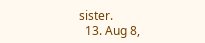sister.
  13. Aug 8,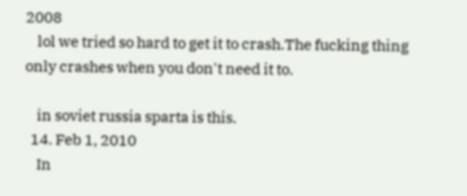2008
    lol we tried so hard to get it to crash.The fucking thing only crashes when you don't need it to.

    in soviet russia sparta is this.
  14. Feb 1, 2010
    In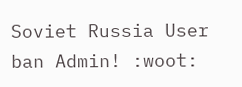Soviet Russia User ban Admin! :woot: